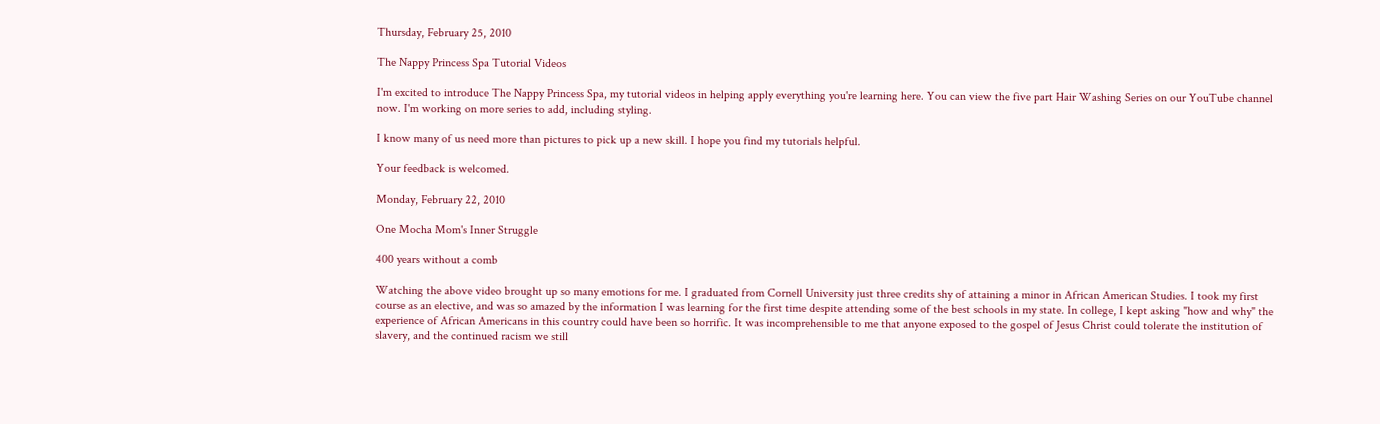Thursday, February 25, 2010

The Nappy Princess Spa Tutorial Videos

I'm excited to introduce The Nappy Princess Spa, my tutorial videos in helping apply everything you're learning here. You can view the five part Hair Washing Series on our YouTube channel now. I'm working on more series to add, including styling.

I know many of us need more than pictures to pick up a new skill. I hope you find my tutorials helpful.

Your feedback is welcomed.

Monday, February 22, 2010

One Mocha Mom's Inner Struggle

400 years without a comb

Watching the above video brought up so many emotions for me. I graduated from Cornell University just three credits shy of attaining a minor in African American Studies. I took my first course as an elective, and was so amazed by the information I was learning for the first time despite attending some of the best schools in my state. In college, I kept asking "how and why" the experience of African Americans in this country could have been so horrific. It was incomprehensible to me that anyone exposed to the gospel of Jesus Christ could tolerate the institution of slavery, and the continued racism we still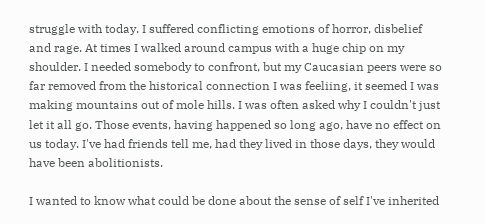struggle with today. I suffered conflicting emotions of horror, disbelief and rage. At times I walked around campus with a huge chip on my shoulder. I needed somebody to confront, but my Caucasian peers were so far removed from the historical connection I was feeliing, it seemed I was making mountains out of mole hills. I was often asked why I couldn't just let it all go. Those events, having happened so long ago, have no effect on us today. I've had friends tell me, had they lived in those days, they would have been abolitionists.

I wanted to know what could be done about the sense of self I've inherited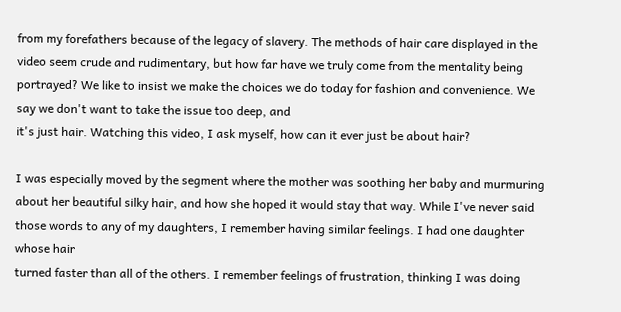from my forefathers because of the legacy of slavery. The methods of hair care displayed in the video seem crude and rudimentary, but how far have we truly come from the mentality being portrayed? We like to insist we make the choices we do today for fashion and convenience. We say we don't want to take the issue too deep, and
it's just hair. Watching this video, I ask myself, how can it ever just be about hair?

I was especially moved by the segment where the mother was soothing her baby and murmuring about her beautiful silky hair, and how she hoped it would stay that way. While I've never said those words to any of my daughters, I remember having similar feelings. I had one daughter whose hair
turned faster than all of the others. I remember feelings of frustration, thinking I was doing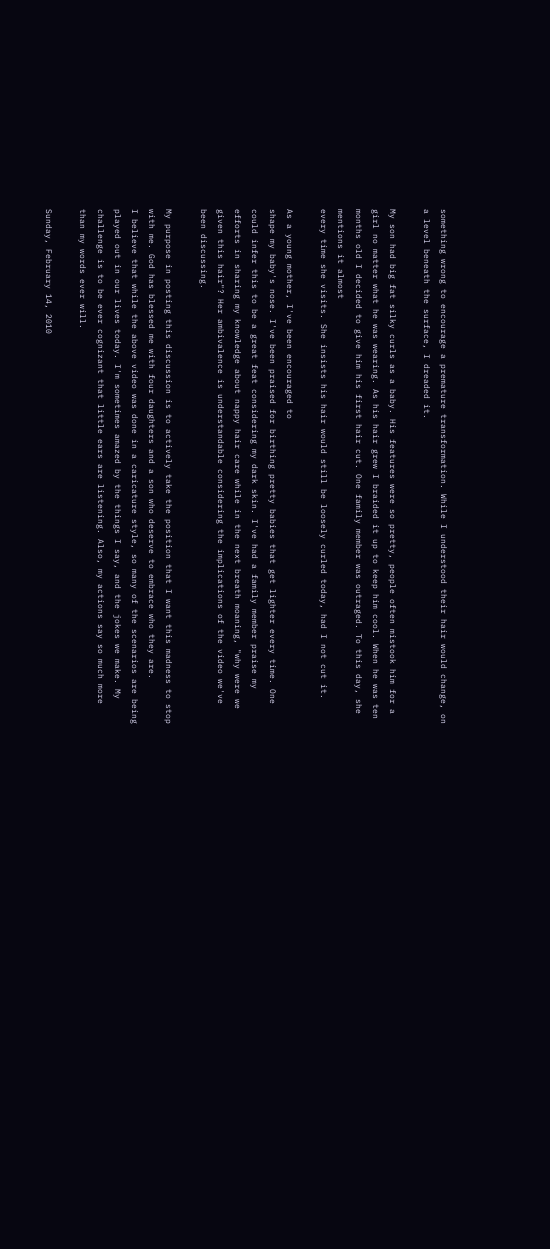something wrong to encourage a premature transformation. While I understood their hair would change, on a level beneath the surface, I dreaded it.

My son had big fat silky curls as a baby. His features were so pretty, people often mistook him for a girl no matter what he was wearing. As his hair grew I braided it up to keep him cool. When he was ten months old I decided to give him his first hair cut. One family member was outraged. To this day, she mentions it almost
every time she visits. She insists his hair would still be loosely curled today, had I not cut it.

As a young mother, I've been encouraged to
shape my baby's nose. I've been praised for birthing pretty babies that get lighter every time. One could infer this to be a great feat considering my dark skin. I've had a family member praise my efforts in sharing my knowledge about nappy hair care while in the next breath moaning, "why were we given this hair"? Her ambivalence is understandable considering the implications of the video we've been discussing.

My purpose in posting this discussion is to actively take the position that I want this madness to stop with me. God has blessed me with four daughters and a son who deserve to embrace who they are.
I believe that while the above video was done in a caricature style, so many of the scenarios are being played out in our lives today. I'm sometimes amazed by the things I say, and the jokes we make. My challenge is to be ever cognizant that little ears are listening. Also, my actions say so much more than my words ever will.

Sunday, February 14, 2010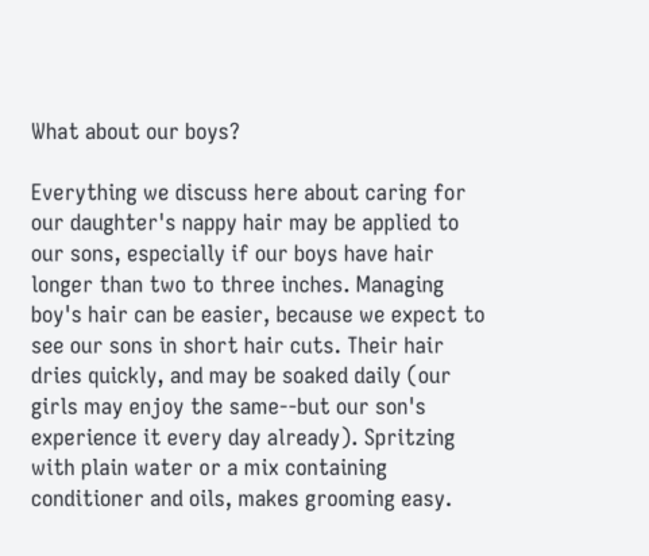What about our boys?

Everything we discuss here about caring for our daughter's nappy hair may be applied to our sons, especially if our boys have hair longer than two to three inches. Managing boy's hair can be easier, because we expect to see our sons in short hair cuts. Their hair dries quickly, and may be soaked daily (our girls may enjoy the same--but our son's experience it every day already). Spritzing with plain water or a mix containing conditioner and oils, makes grooming easy.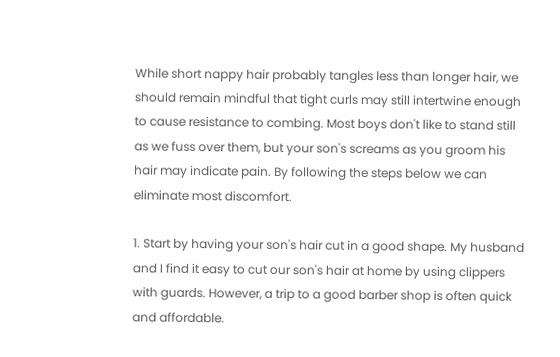While short nappy hair probably tangles less than longer hair, we should remain mindful that tight curls may still intertwine enough to cause resistance to combing. Most boys don't like to stand still as we fuss over them, but your son's screams as you groom his hair may indicate pain. By following the steps below we can eliminate most discomfort.

1. Start by having your son's hair cut in a good shape. My husband and I find it easy to cut our son's hair at home by using clippers with guards. However, a trip to a good barber shop is often quick and affordable.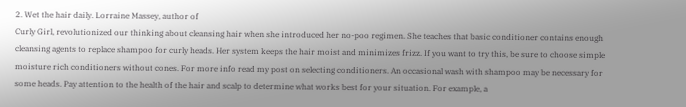2. Wet the hair daily. Lorraine Massey, author of
Curly Girl, revolutionized our thinking about cleansing hair when she introduced her no-poo regimen. She teaches that basic conditioner contains enough cleansing agents to replace shampoo for curly heads. Her system keeps the hair moist and minimizes frizz. If you want to try this, be sure to choose simple moisture rich conditioners without cones. For more info read my post on selecting conditioners. An occasional wash with shampoo may be necessary for some heads. Pay attention to the health of the hair and scalp to determine what works best for your situation. For example, a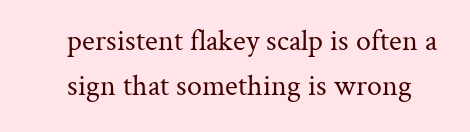persistent flakey scalp is often a sign that something is wrong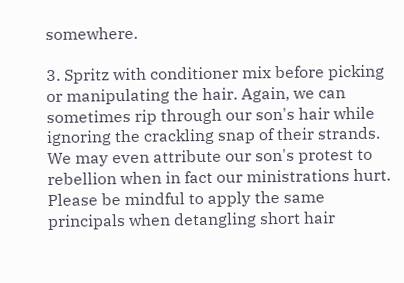somewhere.

3. Spritz with conditioner mix before picking or manipulating the hair. Again, we can sometimes rip through our son's hair while ignoring the crackling snap of their strands. We may even attribute our son's protest to rebellion when in fact our ministrations hurt. Please be mindful to apply the same principals when detangling short hair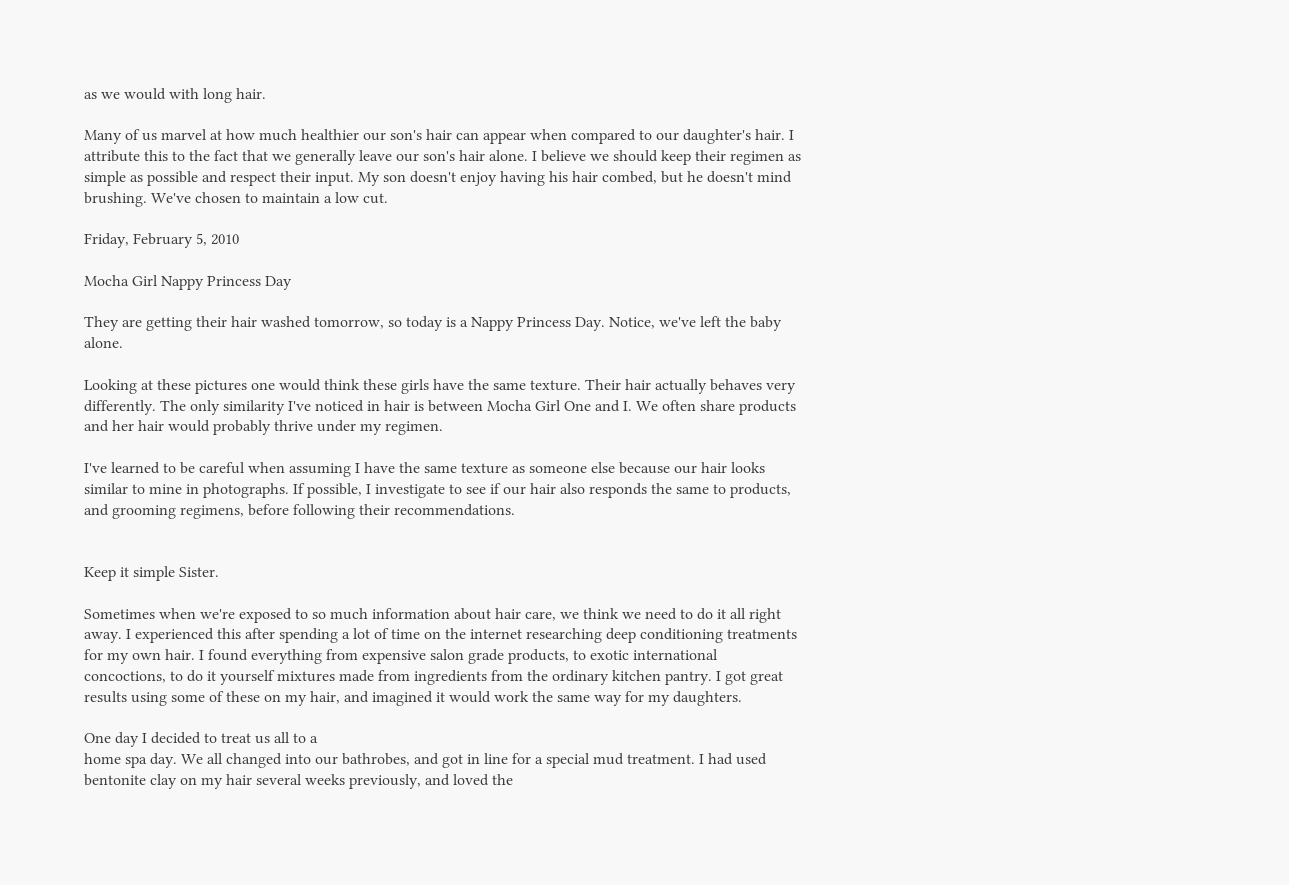as we would with long hair.

Many of us marvel at how much healthier our son's hair can appear when compared to our daughter's hair. I attribute this to the fact that we generally leave our son's hair alone. I believe we should keep their regimen as simple as possible and respect their input. My son doesn't enjoy having his hair combed, but he doesn't mind brushing. We've chosen to maintain a low cut.

Friday, February 5, 2010

Mocha Girl Nappy Princess Day

They are getting their hair washed tomorrow, so today is a Nappy Princess Day. Notice, we've left the baby alone.

Looking at these pictures one would think these girls have the same texture. Their hair actually behaves very differently. The only similarity I've noticed in hair is between Mocha Girl One and I. We often share products and her hair would probably thrive under my regimen.

I've learned to be careful when assuming I have the same texture as someone else because our hair looks similar to mine in photographs. If possible, I investigate to see if our hair also responds the same to products, and grooming regimens, before following their recommendations.


Keep it simple Sister.

Sometimes when we're exposed to so much information about hair care, we think we need to do it all right away. I experienced this after spending a lot of time on the internet researching deep conditioning treatments for my own hair. I found everything from expensive salon grade products, to exotic international concoctions, to do it yourself mixtures made from ingredients from the ordinary kitchen pantry. I got great results using some of these on my hair, and imagined it would work the same way for my daughters.

One day I decided to treat us all to a
home spa day. We all changed into our bathrobes, and got in line for a special mud treatment. I had used bentonite clay on my hair several weeks previously, and loved the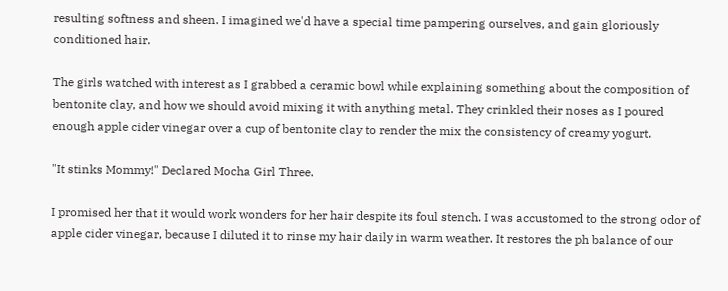resulting softness and sheen. I imagined we'd have a special time pampering ourselves, and gain gloriously conditioned hair.

The girls watched with interest as I grabbed a ceramic bowl while explaining something about the composition of bentonite clay, and how we should avoid mixing it with anything metal. They crinkled their noses as I poured enough apple cider vinegar over a cup of bentonite clay to render the mix the consistency of creamy yogurt.

"It stinks Mommy!" Declared Mocha Girl Three.

I promised her that it would work wonders for her hair despite its foul stench. I was accustomed to the strong odor of apple cider vinegar, because I diluted it to rinse my hair daily in warm weather. It restores the ph balance of our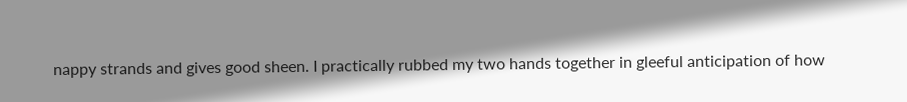nappy strands and gives good sheen. I practically rubbed my two hands together in gleeful anticipation of how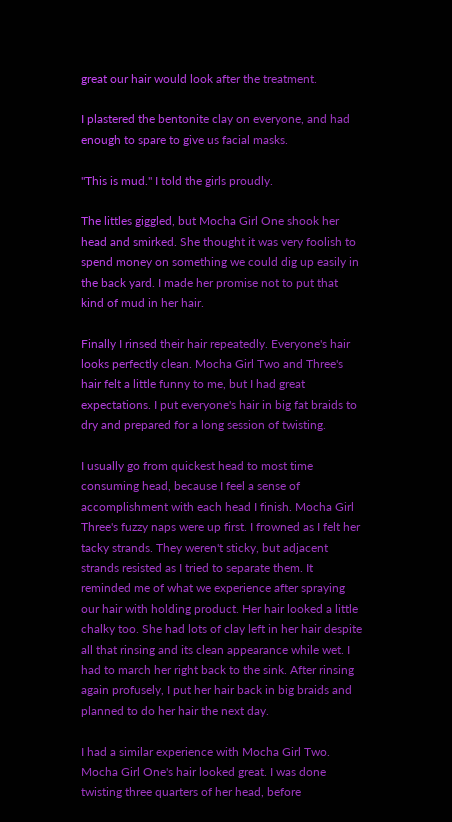great our hair would look after the treatment.

I plastered the bentonite clay on everyone, and had enough to spare to give us facial masks.

"This is mud." I told the girls proudly.

The littles giggled, but Mocha Girl One shook her head and smirked. She thought it was very foolish to spend money on something we could dig up easily in the back yard. I made her promise not to put that kind of mud in her hair.

Finally I rinsed their hair repeatedly. Everyone's hair looks perfectly clean. Mocha Girl Two and Three's hair felt a little funny to me, but I had great expectations. I put everyone's hair in big fat braids to dry and prepared for a long session of twisting.

I usually go from quickest head to most time consuming head, because I feel a sense of accomplishment with each head I finish. Mocha Girl Three's fuzzy naps were up first. I frowned as I felt her tacky strands. They weren't sticky, but adjacent strands resisted as I tried to separate them. It reminded me of what we experience after spraying our hair with holding product. Her hair looked a little chalky too. She had lots of clay left in her hair despite all that rinsing and its clean appearance while wet. I had to march her right back to the sink. After rinsing again profusely, I put her hair back in big braids and planned to do her hair the next day.

I had a similar experience with Mocha Girl Two. Mocha Girl One's hair looked great. I was done twisting three quarters of her head, before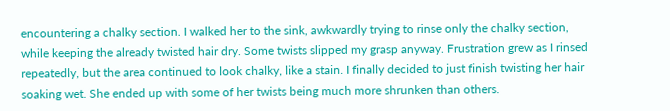encountering a chalky section. I walked her to the sink, awkwardly trying to rinse only the chalky section, while keeping the already twisted hair dry. Some twists slipped my grasp anyway. Frustration grew as I rinsed repeatedly, but the area continued to look chalky, like a stain. I finally decided to just finish twisting her hair soaking wet. She ended up with some of her twists being much more shrunken than others.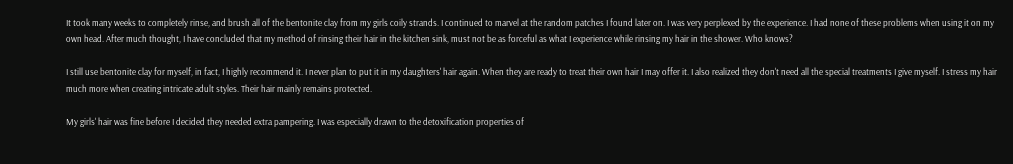It took many weeks to completely rinse, and brush all of the bentonite clay from my girls coily strands. I continued to marvel at the random patches I found later on. I was very perplexed by the experience. I had none of these problems when using it on my own head. After much thought, I have concluded that my method of rinsing their hair in the kitchen sink, must not be as forceful as what I experience while rinsing my hair in the shower. Who knows?

I still use bentonite clay for myself, in fact, I highly recommend it. I never plan to put it in my daughters' hair again. When they are ready to treat their own hair I may offer it. I also realized they don't need all the special treatments I give myself. I stress my hair much more when creating intricate adult styles. Their hair mainly remains protected.

My girls' hair was fine before I decided they needed extra pampering. I was especially drawn to the detoxification properties of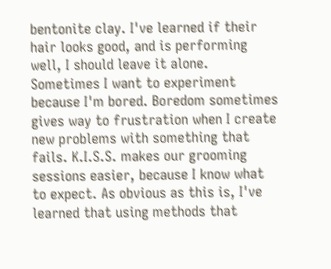bentonite clay. I've learned if their hair looks good, and is performing well, I should leave it alone. Sometimes I want to experiment because I'm bored. Boredom sometimes gives way to frustration when I create new problems with something that fails. K.I.S.S. makes our grooming sessions easier, because I know what to expect. As obvious as this is, I've learned that using methods that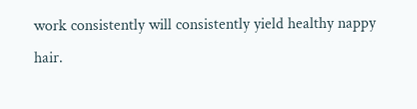work consistently will consistently yield healthy nappy hair.